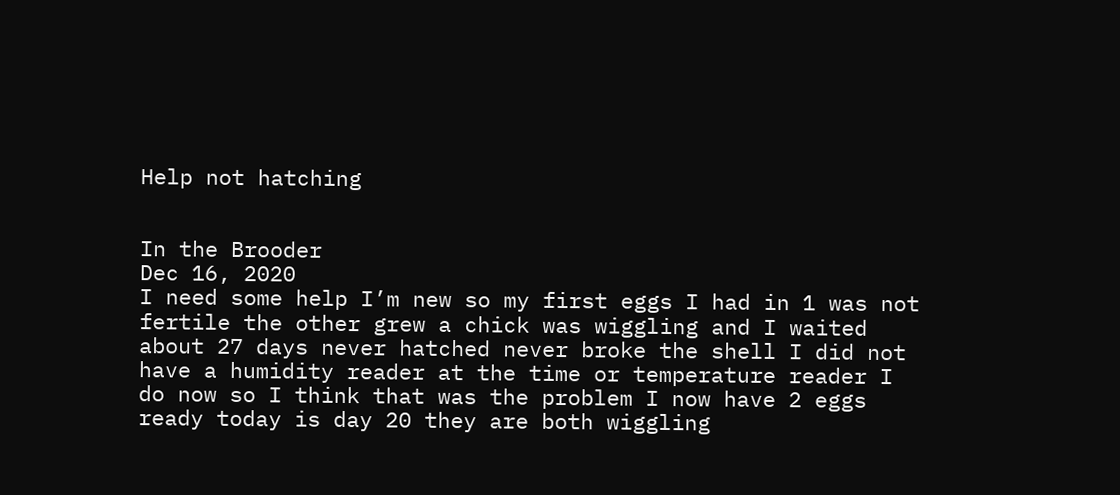Help not hatching


In the Brooder
Dec 16, 2020
I need some help I’m new so my first eggs I had in 1 was not fertile the other grew a chick was wiggling and I waited about 27 days never hatched never broke the shell I did not have a humidity reader at the time or temperature reader I do now so I think that was the problem I now have 2 eggs ready today is day 20 they are both wiggling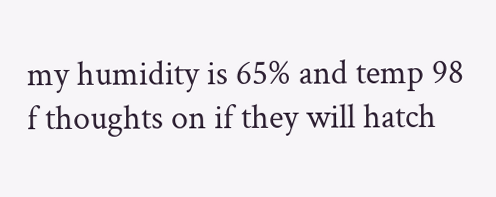my humidity is 65% and temp 98 f thoughts on if they will hatch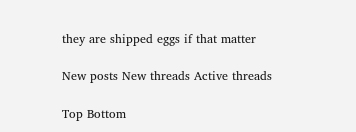they are shipped eggs if that matter

New posts New threads Active threads

Top Bottom